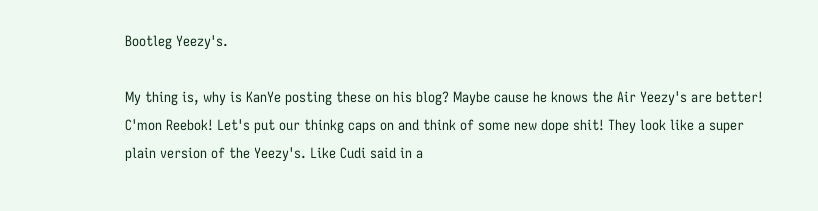Bootleg Yeezy's.

My thing is, why is KanYe posting these on his blog? Maybe cause he knows the Air Yeezy's are better! C'mon Reebok! Let's put our thinkg caps on and think of some new dope shit! They look like a super plain version of the Yeezy's. Like Cudi said in a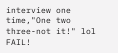interview one time,"One two three-not it!" lol FAIL!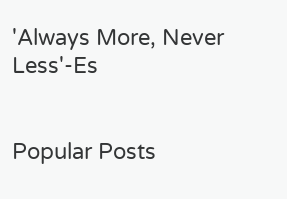'Always More, Never Less'-Es


Popular Posts